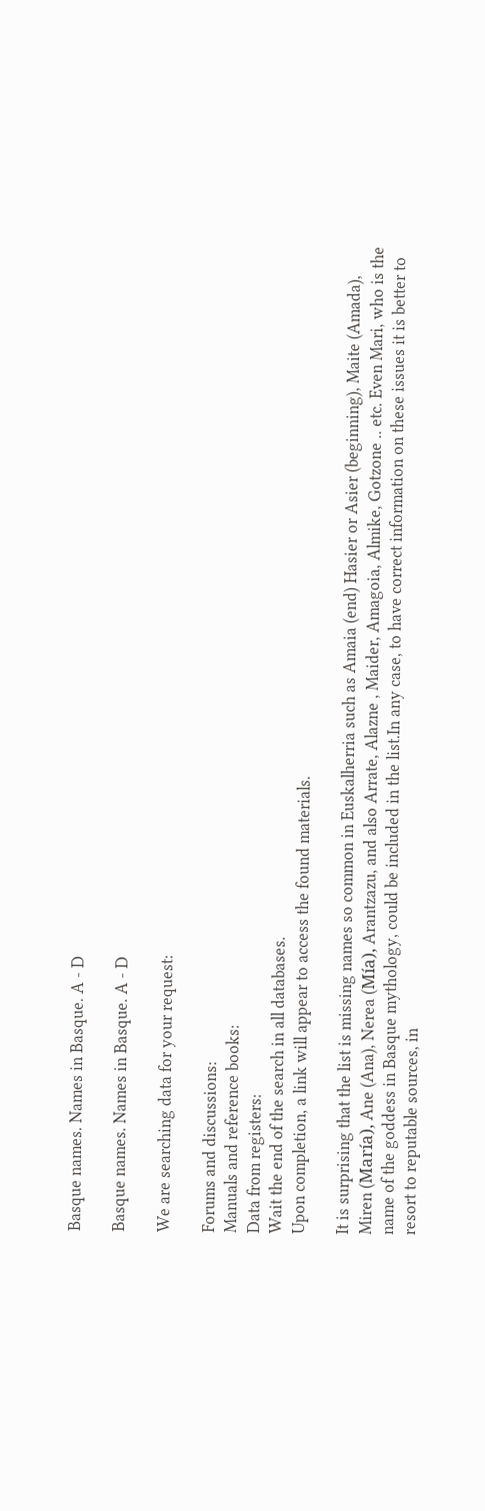Basque names. Names in Basque. A - D

Basque names. Names in Basque. A - D

We are searching data for your request:

Forums and discussions:
Manuals and reference books:
Data from registers:
Wait the end of the search in all databases.
Upon completion, a link will appear to access the found materials.

It is surprising that the list is missing names so common in Euskalherria such as Amaia (end) Hasier or Asier (beginning), Maite (Amada), Miren (María), Ane (Ana), Nerea (Mía), Arantzazu, and also Arrate, Alazne , Maider, Amagoia, Almike, Gotzone .. etc. Even Mari, who is the name of the goddess in Basque mythology, could be included in the list.In any case, to have correct information on these issues it is better to resort to reputable sources, in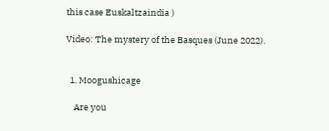this case Euskaltzaindia )

Video: The mystery of the Basques (June 2022).


  1. Moogushicage

    Are you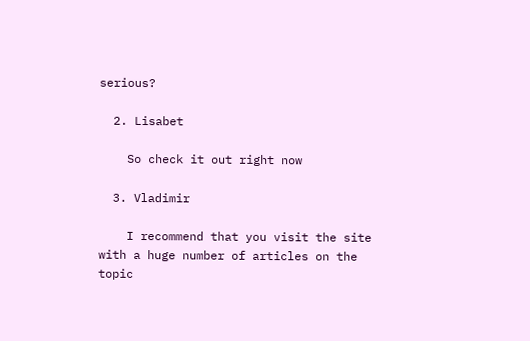serious?

  2. Lisabet

    So check it out right now

  3. Vladimir

    I recommend that you visit the site with a huge number of articles on the topic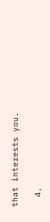that interests you.

  4.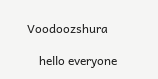Voodoozshura

    hello everyone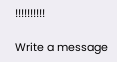!!!!!!!!!!

Write a message